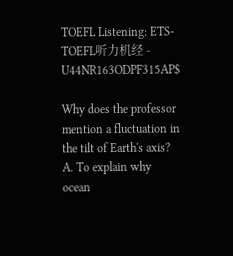TOEFL Listening: ETS-TOEFL听力机经 - U44NR163ODPF315AP$

Why does the professor mention a fluctuation in the tilt of Earth's axis? A. To explain why ocean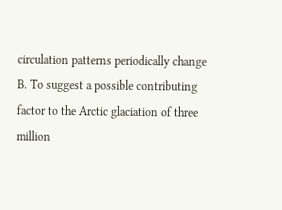circulation patterns periodically change B. To suggest a possible contributing factor to the Arctic glaciation of three million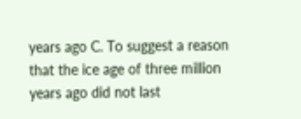years ago C. To suggest a reason that the ice age of three million years ago did not last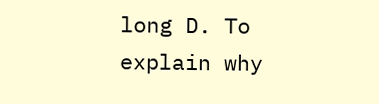long D. To explain why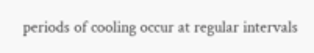periods of cooling occur at regular intervals